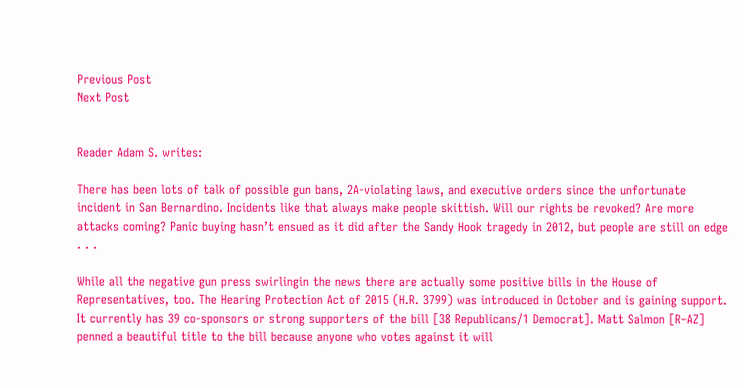Previous Post
Next Post


Reader Adam S. writes:

There has been lots of talk of possible gun bans, 2A-violating laws, and executive orders since the unfortunate incident in San Bernardino. Incidents like that always make people skittish. Will our rights be revoked? Are more attacks coming? Panic buying hasn’t ensued as it did after the Sandy Hook tragedy in 2012, but people are still on edge . . .

While all the negative gun press swirlingin the news there are actually some positive bills in the House of Representatives, too. The Hearing Protection Act of 2015 (H.R. 3799) was introduced in October and is gaining support. It currently has 39 co-sponsors or strong supporters of the bill [38 Republicans/1 Democrat]. Matt Salmon [R–AZ] penned a beautiful title to the bill because anyone who votes against it will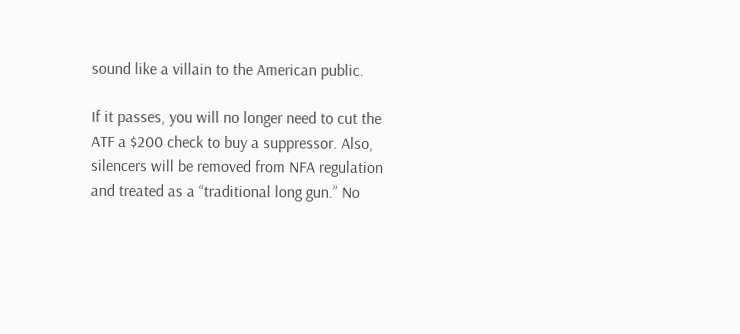sound like a villain to the American public.

If it passes, you will no longer need to cut the ATF a $200 check to buy a suppressor. Also, silencers will be removed from NFA regulation and treated as a “traditional long gun.” No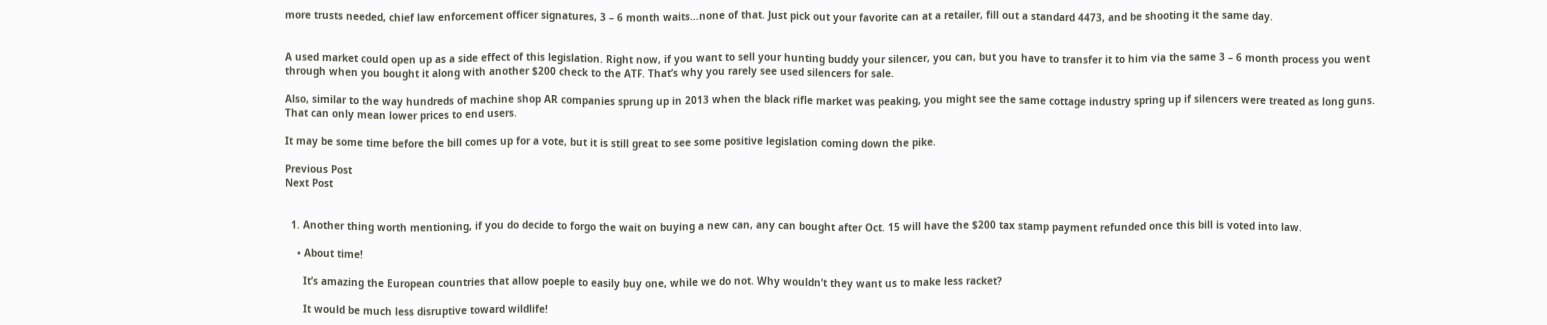more trusts needed, chief law enforcement officer signatures, 3 – 6 month waits…none of that. Just pick out your favorite can at a retailer, fill out a standard 4473, and be shooting it the same day.


A used market could open up as a side effect of this legislation. Right now, if you want to sell your hunting buddy your silencer, you can, but you have to transfer it to him via the same 3 – 6 month process you went through when you bought it along with another $200 check to the ATF. That’s why you rarely see used silencers for sale.

Also, similar to the way hundreds of machine shop AR companies sprung up in 2013 when the black rifle market was peaking, you might see the same cottage industry spring up if silencers were treated as long guns. That can only mean lower prices to end users.

It may be some time before the bill comes up for a vote, but it is still great to see some positive legislation coming down the pike.

Previous Post
Next Post


  1. Another thing worth mentioning, if you do decide to forgo the wait on buying a new can, any can bought after Oct. 15 will have the $200 tax stamp payment refunded once this bill is voted into law.

    • About time!

      It’s amazing the European countries that allow poeple to easily buy one, while we do not. Why wouldn’t they want us to make less racket?

      It would be much less disruptive toward wildlife!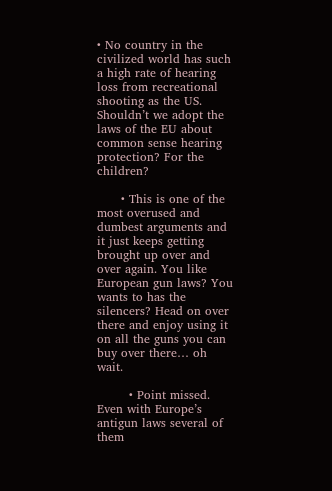• No country in the civilized world has such a high rate of hearing loss from recreational shooting as the US. Shouldn’t we adopt the laws of the EU about common sense hearing protection? For the children?

      • This is one of the most overused and dumbest arguments and it just keeps getting brought up over and over again. You like European gun laws? You wants to has the silencers? Head on over there and enjoy using it on all the guns you can buy over there… oh wait.

        • Point missed. Even with Europe’s antigun laws several of them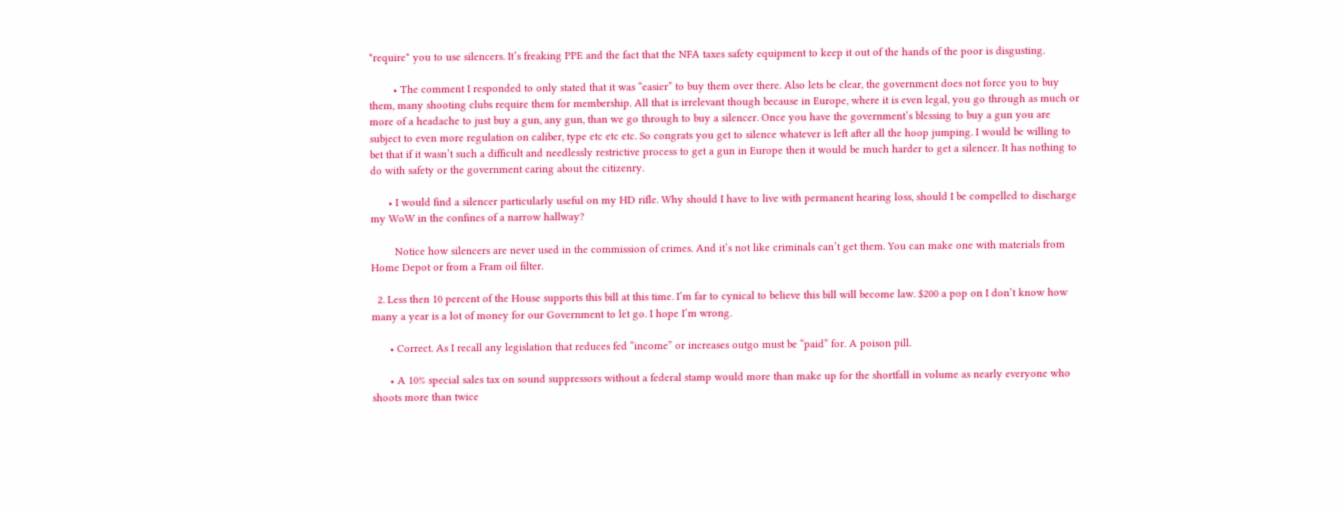*require* you to use silencers. It’s freaking PPE and the fact that the NFA taxes safety equipment to keep it out of the hands of the poor is disgusting.

        • The comment I responded to only stated that it was “easier” to buy them over there. Also lets be clear, the government does not force you to buy them, many shooting clubs require them for membership. All that is irrelevant though because in Europe, where it is even legal, you go through as much or more of a headache to just buy a gun, any gun, than we go through to buy a silencer. Once you have the government’s blessing to buy a gun you are subject to even more regulation on caliber, type etc etc etc. So congrats you get to silence whatever is left after all the hoop jumping. I would be willing to bet that if it wasn’t such a difficult and needlessly restrictive process to get a gun in Europe then it would be much harder to get a silencer. It has nothing to do with safety or the government caring about the citizenry.

      • I would find a silencer particularly useful on my HD rifle. Why should I have to live with permanent hearing loss, should I be compelled to discharge my WoW in the confines of a narrow hallway?

        Notice how silencers are never used in the commission of crimes. And it’s not like criminals can’t get them. You can make one with materials from Home Depot or from a Fram oil filter.

  2. Less then 10 percent of the House supports this bill at this time. I’m far to cynical to believe this bill will become law. $200 a pop on I don’t know how many a year is a lot of money for our Government to let go. I hope I’m wrong.

      • Correct. As I recall any legislation that reduces fed “income” or increases outgo must be “paid” for. A poison pill.

      • A 10% special sales tax on sound suppressors without a federal stamp would more than make up for the shortfall in volume as nearly everyone who shoots more than twice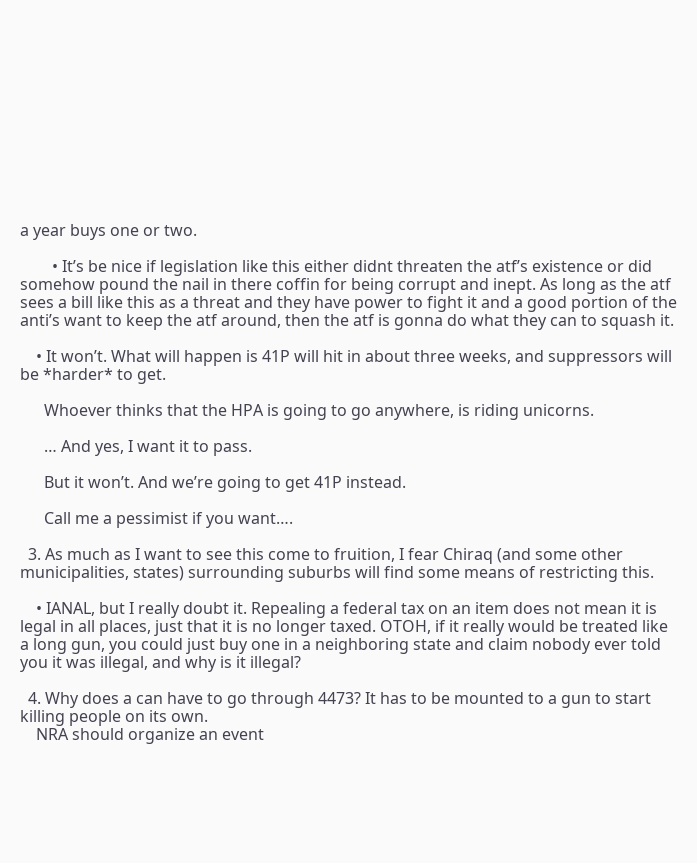a year buys one or two.

        • It’s be nice if legislation like this either didnt threaten the atf’s existence or did somehow pound the nail in there coffin for being corrupt and inept. As long as the atf sees a bill like this as a threat and they have power to fight it and a good portion of the anti’s want to keep the atf around, then the atf is gonna do what they can to squash it.

    • It won’t. What will happen is 41P will hit in about three weeks, and suppressors will be *harder* to get.

      Whoever thinks that the HPA is going to go anywhere, is riding unicorns.

      … And yes, I want it to pass.

      But it won’t. And we’re going to get 41P instead.

      Call me a pessimist if you want….

  3. As much as I want to see this come to fruition, I fear Chiraq (and some other municipalities, states) surrounding suburbs will find some means of restricting this.

    • IANAL, but I really doubt it. Repealing a federal tax on an item does not mean it is legal in all places, just that it is no longer taxed. OTOH, if it really would be treated like a long gun, you could just buy one in a neighboring state and claim nobody ever told you it was illegal, and why is it illegal?

  4. Why does a can have to go through 4473? It has to be mounted to a gun to start killing people on its own.
    NRA should organize an event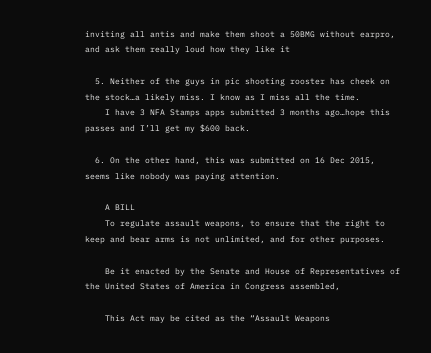inviting all antis and make them shoot a 50BMG without earpro, and ask them really loud how they like it

  5. Neither of the guys in pic shooting rooster has cheek on the stock…a likely miss. I know as I miss all the time.
    I have 3 NFA Stamps apps submitted 3 months ago…hope this passes and I’ll get my $600 back.

  6. On the other hand, this was submitted on 16 Dec 2015, seems like nobody was paying attention.

    A BILL
    To regulate assault weapons, to ensure that the right to keep and bear arms is not unlimited, and for other purposes.

    Be it enacted by the Senate and House of Representatives of the United States of America in Congress assembled,

    This Act may be cited as the “Assault Weapons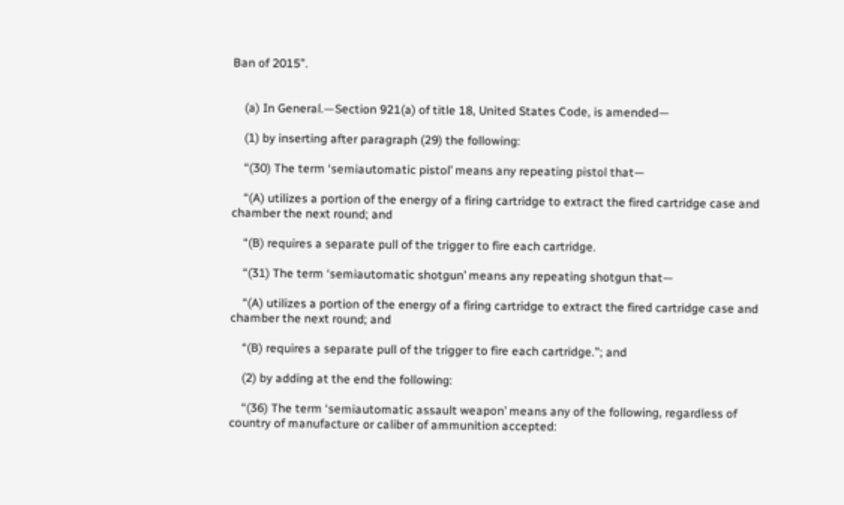Ban of 2015”.


    (a) In General.—Section 921(a) of title 18, United States Code, is amended—

    (1) by inserting after paragraph (29) the following:

    “(30) The term ‘semiautomatic pistol’ means any repeating pistol that—

    “(A) utilizes a portion of the energy of a firing cartridge to extract the fired cartridge case and chamber the next round; and

    “(B) requires a separate pull of the trigger to fire each cartridge.

    “(31) The term ‘semiautomatic shotgun’ means any repeating shotgun that—

    “(A) utilizes a portion of the energy of a firing cartridge to extract the fired cartridge case and chamber the next round; and

    “(B) requires a separate pull of the trigger to fire each cartridge.”; and

    (2) by adding at the end the following:

    “(36) The term ‘semiautomatic assault weapon’ means any of the following, regardless of country of manufacture or caliber of ammunition accepted: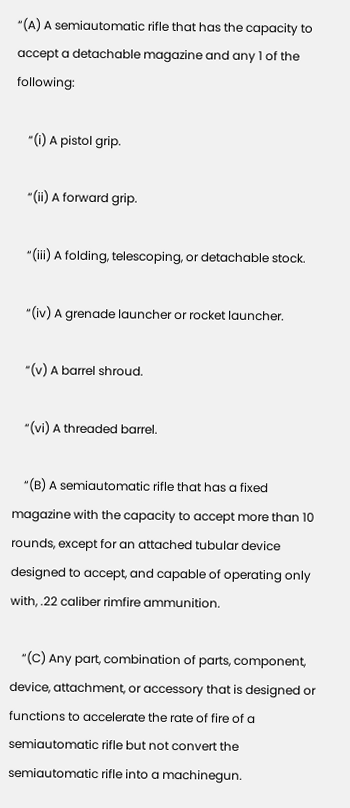“(A) A semiautomatic rifle that has the capacity to accept a detachable magazine and any 1 of the following:

    “(i) A pistol grip.

    “(ii) A forward grip.

    “(iii) A folding, telescoping, or detachable stock.

    “(iv) A grenade launcher or rocket launcher.

    “(v) A barrel shroud.

    “(vi) A threaded barrel.

    “(B) A semiautomatic rifle that has a fixed magazine with the capacity to accept more than 10 rounds, except for an attached tubular device designed to accept, and capable of operating only with, .22 caliber rimfire ammunition.

    “(C) Any part, combination of parts, component, device, attachment, or accessory that is designed or functions to accelerate the rate of fire of a semiautomatic rifle but not convert the semiautomatic rifle into a machinegun.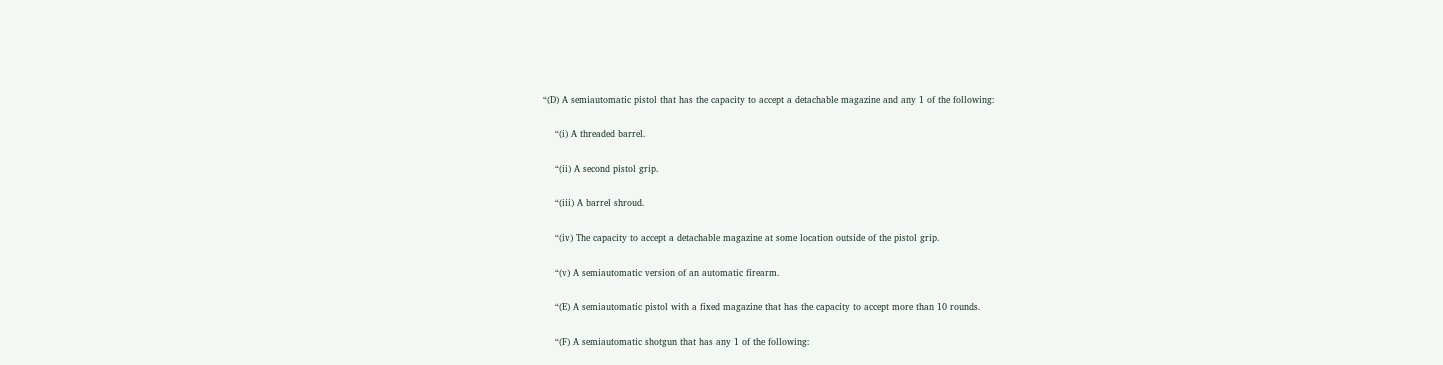“(D) A semiautomatic pistol that has the capacity to accept a detachable magazine and any 1 of the following:

    “(i) A threaded barrel.

    “(ii) A second pistol grip.

    “(iii) A barrel shroud.

    “(iv) The capacity to accept a detachable magazine at some location outside of the pistol grip.

    “(v) A semiautomatic version of an automatic firearm.

    “(E) A semiautomatic pistol with a fixed magazine that has the capacity to accept more than 10 rounds.

    “(F) A semiautomatic shotgun that has any 1 of the following: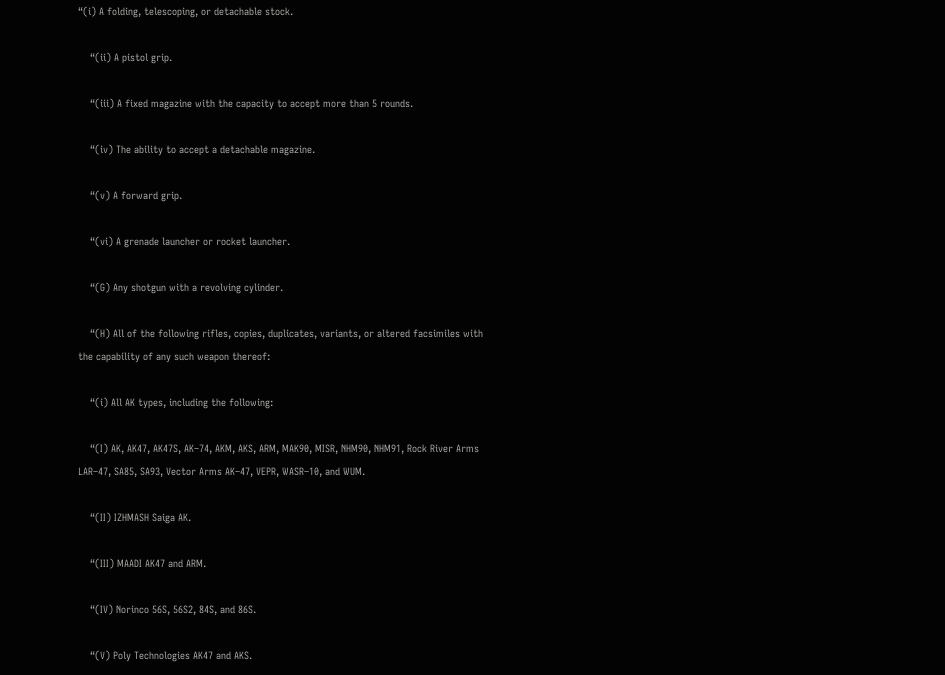“(i) A folding, telescoping, or detachable stock.

    “(ii) A pistol grip.

    “(iii) A fixed magazine with the capacity to accept more than 5 rounds.

    “(iv) The ability to accept a detachable magazine.

    “(v) A forward grip.

    “(vi) A grenade launcher or rocket launcher.

    “(G) Any shotgun with a revolving cylinder.

    “(H) All of the following rifles, copies, duplicates, variants, or altered facsimiles with the capability of any such weapon thereof:

    “(i) All AK types, including the following:

    “(I) AK, AK47, AK47S, AK–74, AKM, AKS, ARM, MAK90, MISR, NHM90, NHM91, Rock River Arms LAR–47, SA85, SA93, Vector Arms AK–47, VEPR, WASR–10, and WUM.

    “(II) IZHMASH Saiga AK.

    “(III) MAADI AK47 and ARM.

    “(IV) Norinco 56S, 56S2, 84S, and 86S.

    “(V) Poly Technologies AK47 and AKS.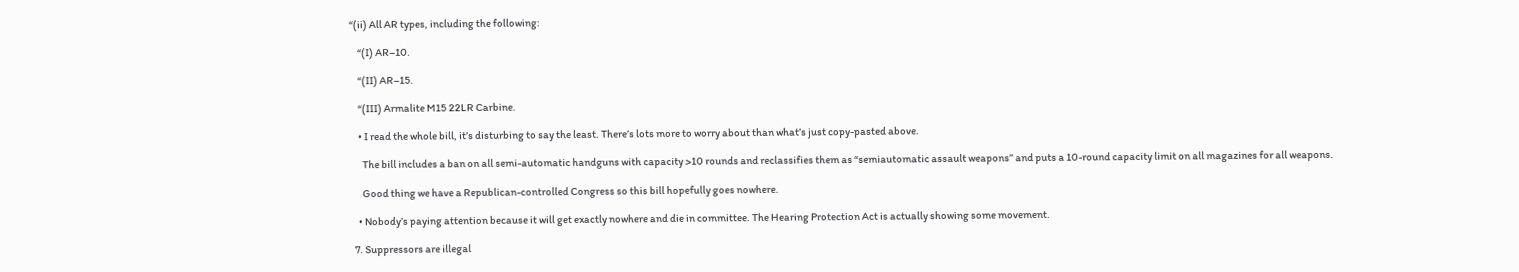“(ii) All AR types, including the following:

    “(I) AR–10.

    “(II) AR–15.

    “(III) Armalite M15 22LR Carbine.

    • I read the whole bill, it’s disturbing to say the least. There’s lots more to worry about than what’s just copy-pasted above.

      The bill includes a ban on all semi-automatic handguns with capacity >10 rounds and reclassifies them as “semiautomatic assault weapons” and puts a 10-round capacity limit on all magazines for all weapons.

      Good thing we have a Republican-controlled Congress so this bill hopefully goes nowhere.

    • Nobody’s paying attention because it will get exactly nowhere and die in committee. The Hearing Protection Act is actually showing some movement.

  7. Suppressors are illegal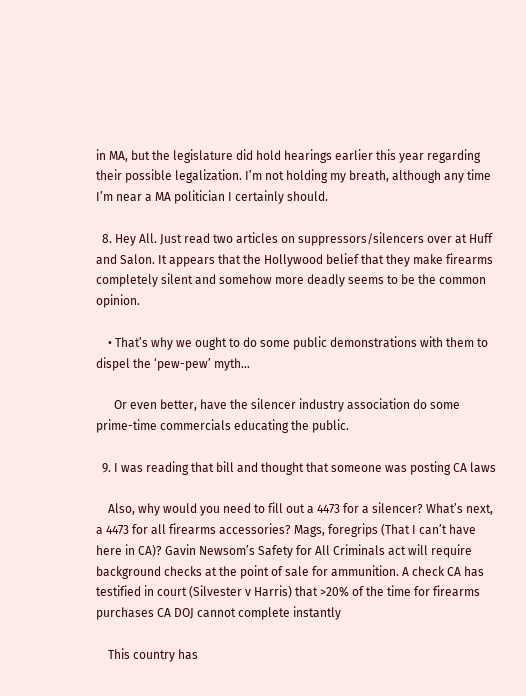in MA, but the legislature did hold hearings earlier this year regarding their possible legalization. I’m not holding my breath, although any time I’m near a MA politician I certainly should.

  8. Hey All. Just read two articles on suppressors/silencers over at Huff and Salon. It appears that the Hollywood belief that they make firearms completely silent and somehow more deadly seems to be the common opinion.

    • That’s why we ought to do some public demonstrations with them to dispel the ‘pew-pew’ myth…

      Or even better, have the silencer industry association do some prime-time commercials educating the public.

  9. I was reading that bill and thought that someone was posting CA laws

    Also, why would you need to fill out a 4473 for a silencer? What’s next, a 4473 for all firearms accessories? Mags, foregrips (That I can’t have here in CA)? Gavin Newsom’s Safety for All Criminals act will require background checks at the point of sale for ammunition. A check CA has testified in court (Silvester v Harris) that >20% of the time for firearms purchases CA DOJ cannot complete instantly

    This country has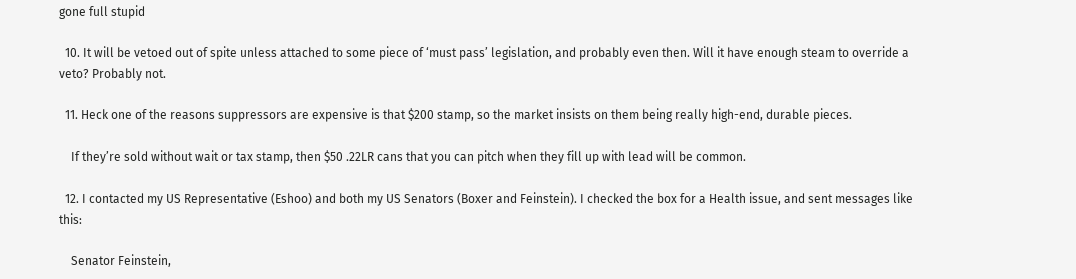gone full stupid

  10. It will be vetoed out of spite unless attached to some piece of ‘must pass’ legislation, and probably even then. Will it have enough steam to override a veto? Probably not.

  11. Heck one of the reasons suppressors are expensive is that $200 stamp, so the market insists on them being really high-end, durable pieces.

    If they’re sold without wait or tax stamp, then $50 .22LR cans that you can pitch when they fill up with lead will be common.

  12. I contacted my US Representative (Eshoo) and both my US Senators (Boxer and Feinstein). I checked the box for a Health issue, and sent messages like this:

    Senator Feinstein,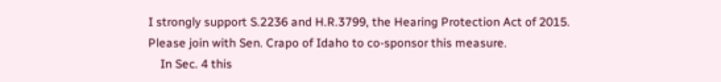I strongly support S.2236 and H.R.3799, the Hearing Protection Act of 2015. Please join with Sen. Crapo of Idaho to co-sponsor this measure.
    In Sec. 4 this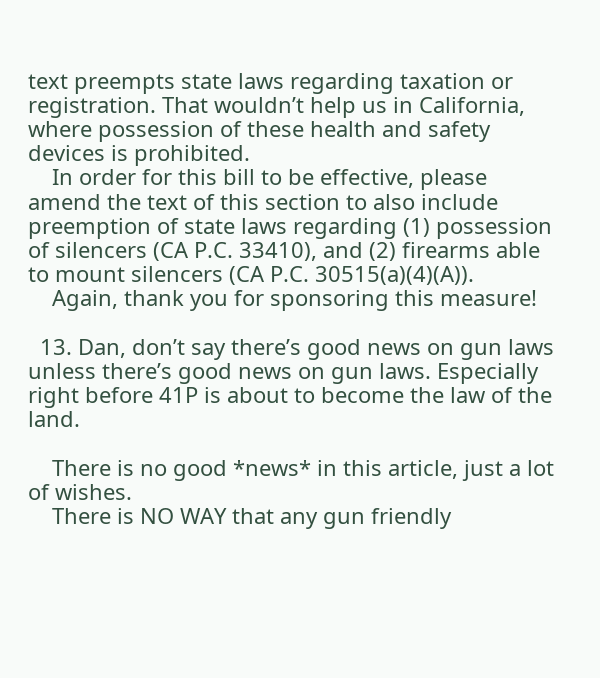text preempts state laws regarding taxation or registration. That wouldn’t help us in California, where possession of these health and safety devices is prohibited.
    In order for this bill to be effective, please amend the text of this section to also include preemption of state laws regarding (1) possession of silencers (CA P.C. 33410), and (2) firearms able to mount silencers (CA P.C. 30515(a)(4)(A)).
    Again, thank you for sponsoring this measure!

  13. Dan, don’t say there’s good news on gun laws unless there’s good news on gun laws. Especially right before 41P is about to become the law of the land.

    There is no good *news* in this article, just a lot of wishes.
    There is NO WAY that any gun friendly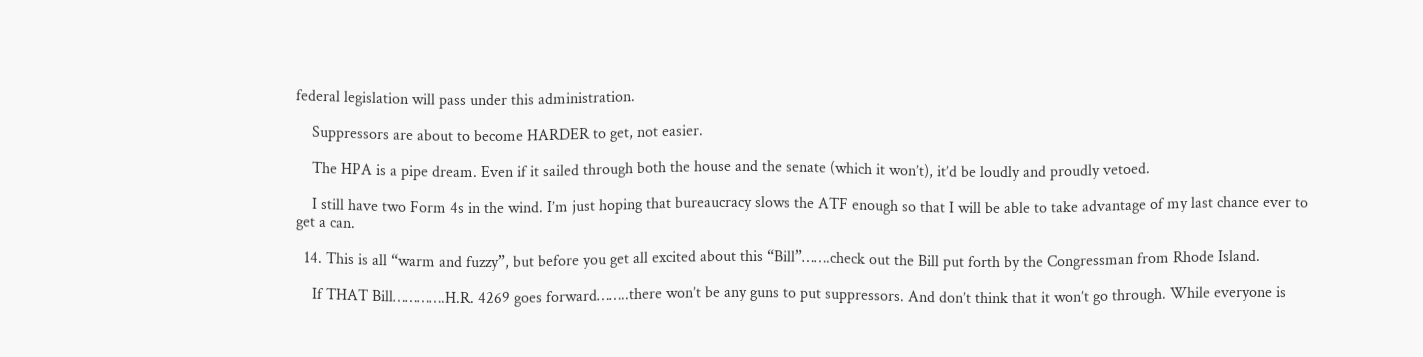federal legislation will pass under this administration.

    Suppressors are about to become HARDER to get, not easier.

    The HPA is a pipe dream. Even if it sailed through both the house and the senate (which it won’t), it’d be loudly and proudly vetoed.

    I still have two Form 4s in the wind. I’m just hoping that bureaucracy slows the ATF enough so that I will be able to take advantage of my last chance ever to get a can.

  14. This is all “warm and fuzzy”, but before you get all excited about this “Bill”…….check out the Bill put forth by the Congressman from Rhode Island.

    If THAT Bill………….H.R. 4269 goes forward……..there won’t be any guns to put suppressors. And don’t think that it won’t go through. While everyone is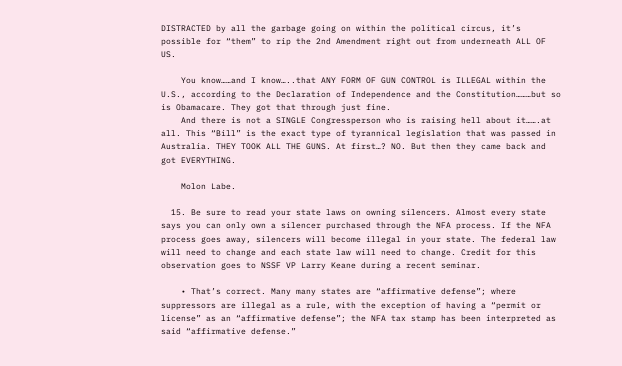DISTRACTED by all the garbage going on within the political circus, it’s possible for “them” to rip the 2nd Amendment right out from underneath ALL OF US.

    You know……and I know…..that ANY FORM OF GUN CONTROL is ILLEGAL within the U.S., according to the Declaration of Independence and the Constitution………but so is Obamacare. They got that through just fine.
    And there is not a SINGLE Congressperson who is raising hell about it…….at all. This “Bill” is the exact type of tyrannical legislation that was passed in Australia. THEY TOOK ALL THE GUNS. At first…? NO. But then they came back and got EVERYTHING.

    Molon Labe.

  15. Be sure to read your state laws on owning silencers. Almost every state says you can only own a silencer purchased through the NFA process. If the NFA process goes away, silencers will become illegal in your state. The federal law will need to change and each state law will need to change. Credit for this observation goes to NSSF VP Larry Keane during a recent seminar.

    • That’s correct. Many many states are “affirmative defense”; where suppressors are illegal as a rule, with the exception of having a “permit or license” as an “affirmative defense”; the NFA tax stamp has been interpreted as said “affirmative defense.”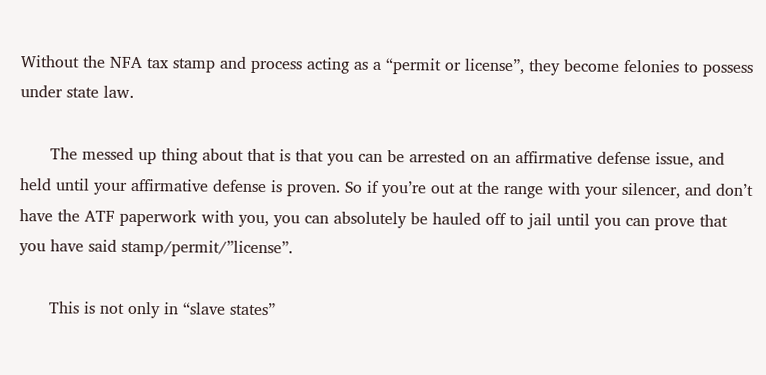Without the NFA tax stamp and process acting as a “permit or license”, they become felonies to possess under state law.

      The messed up thing about that is that you can be arrested on an affirmative defense issue, and held until your affirmative defense is proven. So if you’re out at the range with your silencer, and don’t have the ATF paperwork with you, you can absolutely be hauled off to jail until you can prove that you have said stamp/permit/”license”.

      This is not only in “slave states”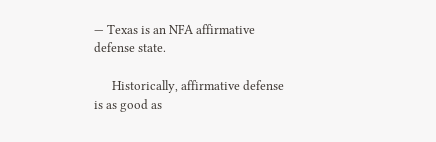— Texas is an NFA affirmative defense state.

      Historically, affirmative defense is as good as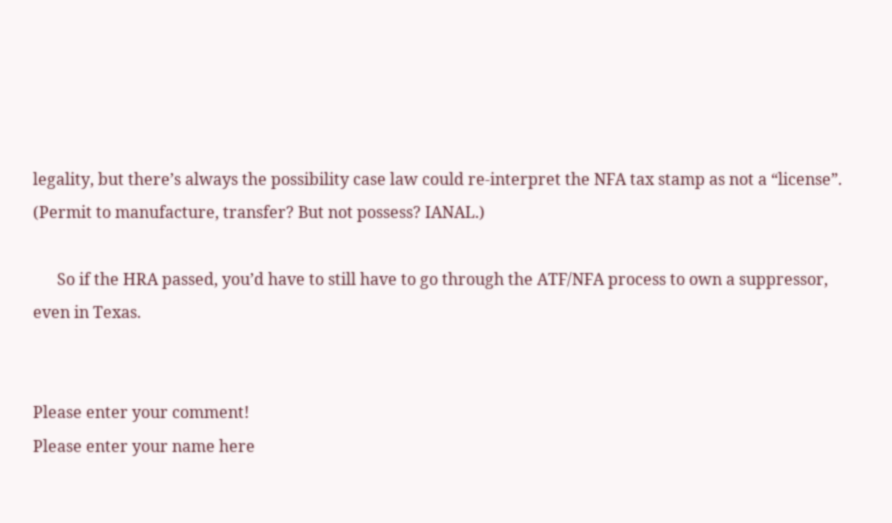legality, but there’s always the possibility case law could re-interpret the NFA tax stamp as not a “license”. (Permit to manufacture, transfer? But not possess? IANAL.)

      So if the HRA passed, you’d have to still have to go through the ATF/NFA process to own a suppressor, even in Texas.


Please enter your comment!
Please enter your name here